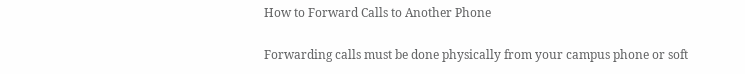How to Forward Calls to Another Phone

Forwarding calls must be done physically from your campus phone or soft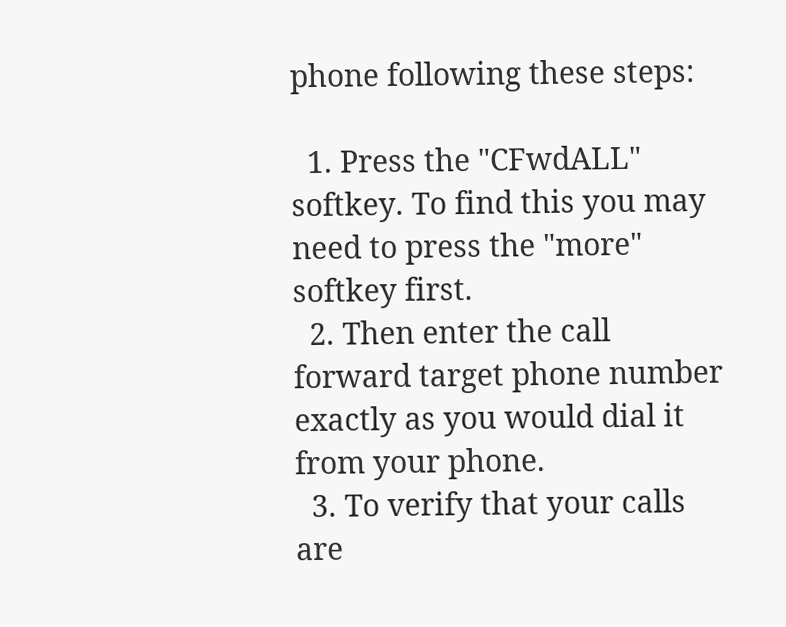phone following these steps:

  1. Press the "CFwdALL" softkey. To find this you may need to press the "more" softkey first.
  2. Then enter the call forward target phone number exactly as you would dial it from your phone.
  3. To verify that your calls are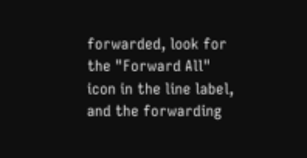forwarded, look for the "Forward All" icon in the line label, and the forwarding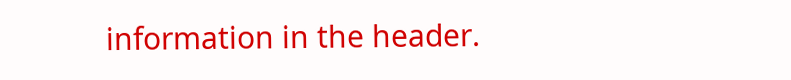information in the header.